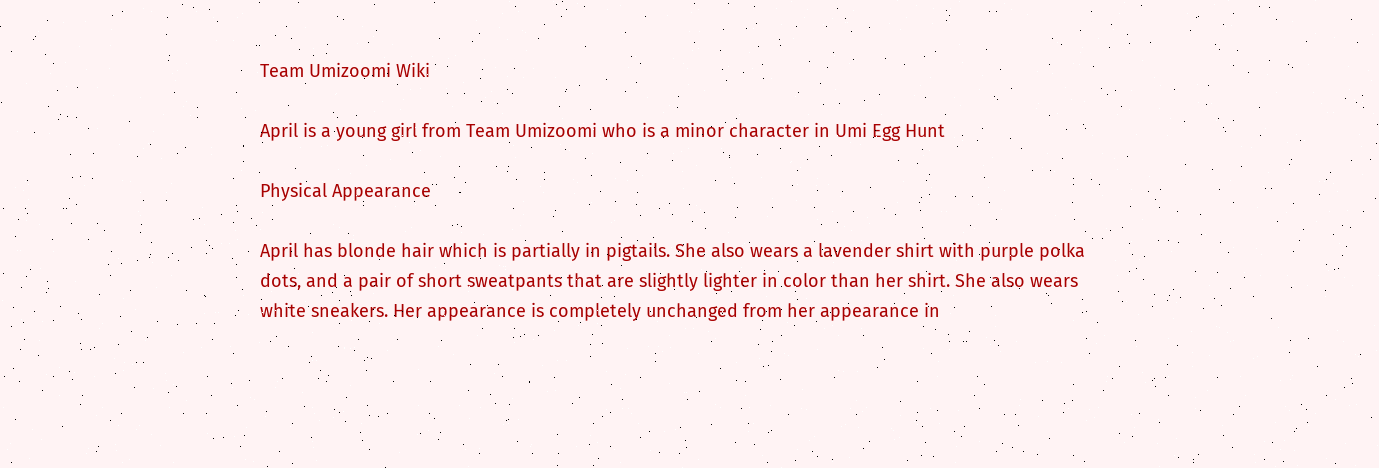Team Umizoomi Wiki

April is a young girl from Team Umizoomi who is a minor character in Umi Egg Hunt

Physical Appearance

April has blonde hair which is partially in pigtails. She also wears a lavender shirt with purple polka dots, and a pair of short sweatpants that are slightly lighter in color than her shirt. She also wears white sneakers. Her appearance is completely unchanged from her appearance in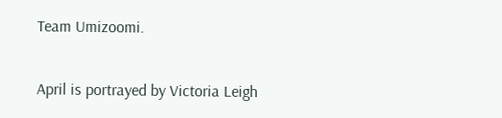Team Umizoomi.


April is portrayed by Victoria Leigh